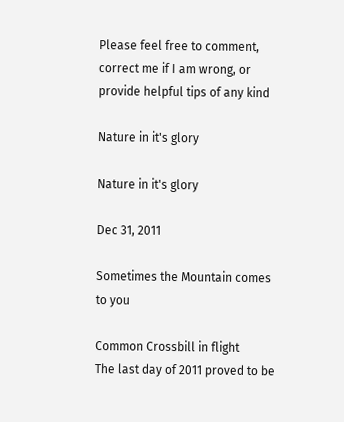Please feel free to comment, correct me if I am wrong, or provide helpful tips of any kind

Nature in it's glory

Nature in it's glory

Dec 31, 2011

Sometimes the Mountain comes to you

Common Crossbill in flight
The last day of 2011 proved to be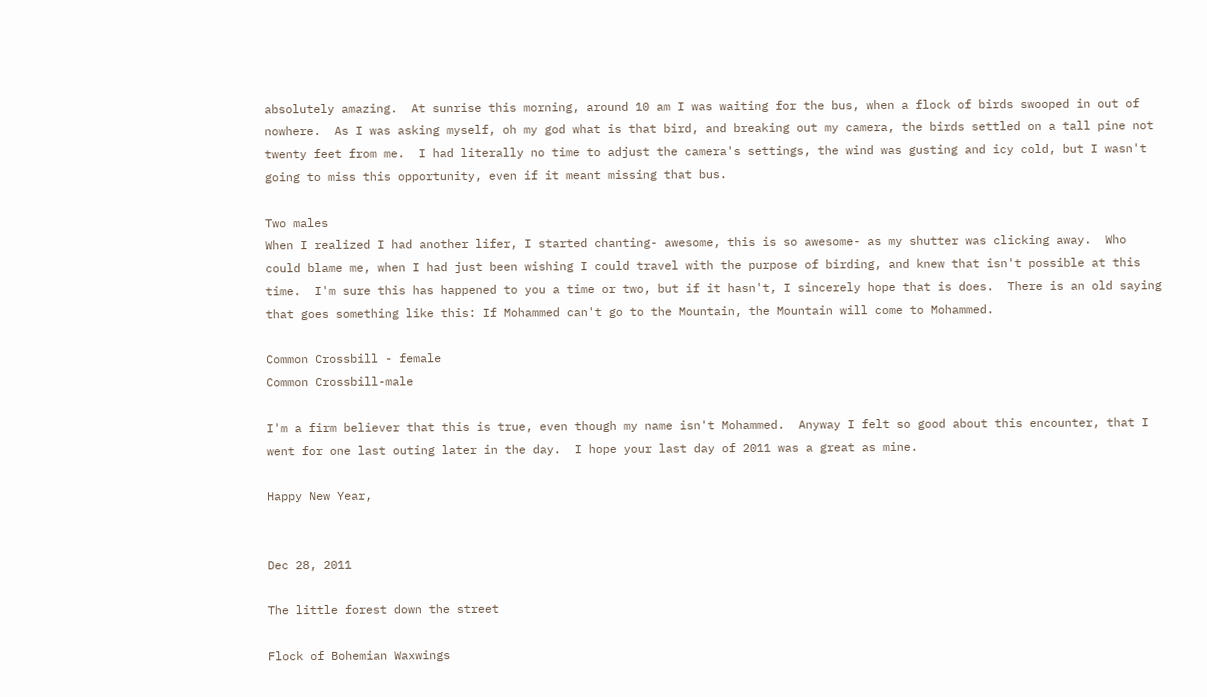absolutely amazing.  At sunrise this morning, around 10 am I was waiting for the bus, when a flock of birds swooped in out of nowhere.  As I was asking myself, oh my god what is that bird, and breaking out my camera, the birds settled on a tall pine not twenty feet from me.  I had literally no time to adjust the camera's settings, the wind was gusting and icy cold, but I wasn't going to miss this opportunity, even if it meant missing that bus.

Two males
When I realized I had another lifer, I started chanting- awesome, this is so awesome- as my shutter was clicking away.  Who could blame me, when I had just been wishing I could travel with the purpose of birding, and knew that isn't possible at this time.  I'm sure this has happened to you a time or two, but if it hasn't, I sincerely hope that is does.  There is an old saying that goes something like this: If Mohammed can't go to the Mountain, the Mountain will come to Mohammed.

Common Crossbill - female
Common Crossbill-male

I'm a firm believer that this is true, even though my name isn't Mohammed.  Anyway I felt so good about this encounter, that I went for one last outing later in the day.  I hope your last day of 2011 was a great as mine.

Happy New Year,


Dec 28, 2011

The little forest down the street

Flock of Bohemian Waxwings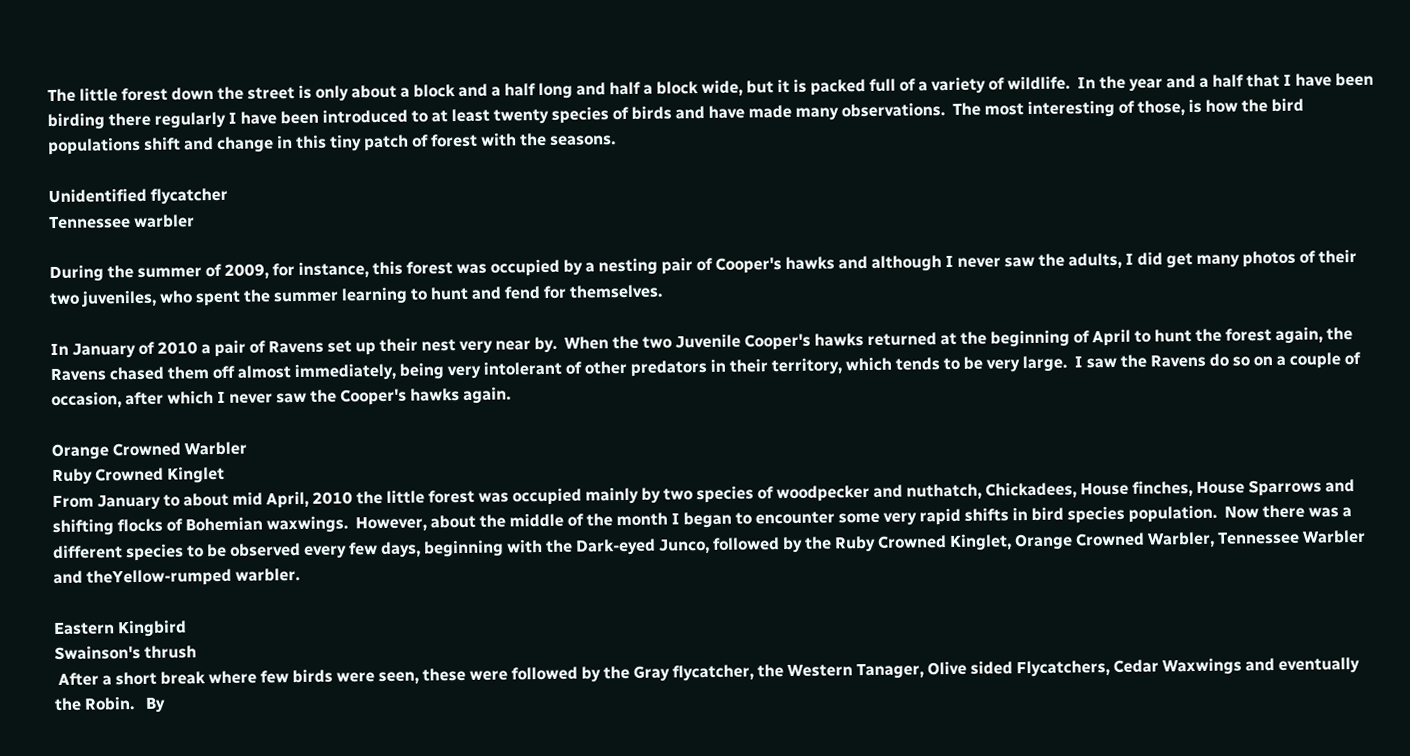The little forest down the street is only about a block and a half long and half a block wide, but it is packed full of a variety of wildlife.  In the year and a half that I have been birding there regularly I have been introduced to at least twenty species of birds and have made many observations.  The most interesting of those, is how the bird populations shift and change in this tiny patch of forest with the seasons.

Unidentified flycatcher
Tennessee warbler

During the summer of 2009, for instance, this forest was occupied by a nesting pair of Cooper's hawks and although I never saw the adults, I did get many photos of their two juveniles, who spent the summer learning to hunt and fend for themselves.

In January of 2010 a pair of Ravens set up their nest very near by.  When the two Juvenile Cooper's hawks returned at the beginning of April to hunt the forest again, the Ravens chased them off almost immediately, being very intolerant of other predators in their territory, which tends to be very large.  I saw the Ravens do so on a couple of occasion, after which I never saw the Cooper's hawks again.

Orange Crowned Warbler
Ruby Crowned Kinglet
From January to about mid April, 2010 the little forest was occupied mainly by two species of woodpecker and nuthatch, Chickadees, House finches, House Sparrows and shifting flocks of Bohemian waxwings.  However, about the middle of the month I began to encounter some very rapid shifts in bird species population.  Now there was a different species to be observed every few days, beginning with the Dark-eyed Junco, followed by the Ruby Crowned Kinglet, Orange Crowned Warbler, Tennessee Warbler and theYellow-rumped warbler.

Eastern Kingbird
Swainson's thrush
 After a short break where few birds were seen, these were followed by the Gray flycatcher, the Western Tanager, Olive sided Flycatchers, Cedar Waxwings and eventually the Robin.   By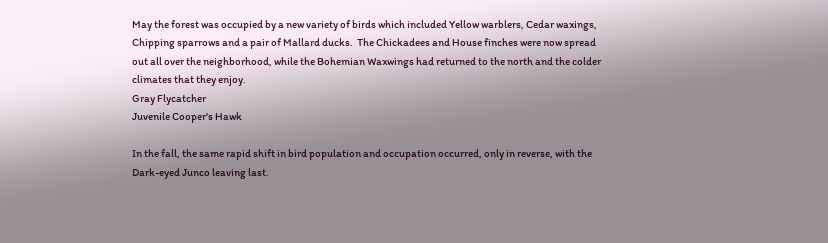May the forest was occupied by a new variety of birds which included Yellow warblers, Cedar waxings, Chipping sparrows and a pair of Mallard ducks.  The Chickadees and House finches were now spread out all over the neighborhood, while the Bohemian Waxwings had returned to the north and the colder climates that they enjoy.
Gray Flycatcher
Juvenile Cooper's Hawk

In the fall, the same rapid shift in bird population and occupation occurred, only in reverse, with the Dark-eyed Junco leaving last.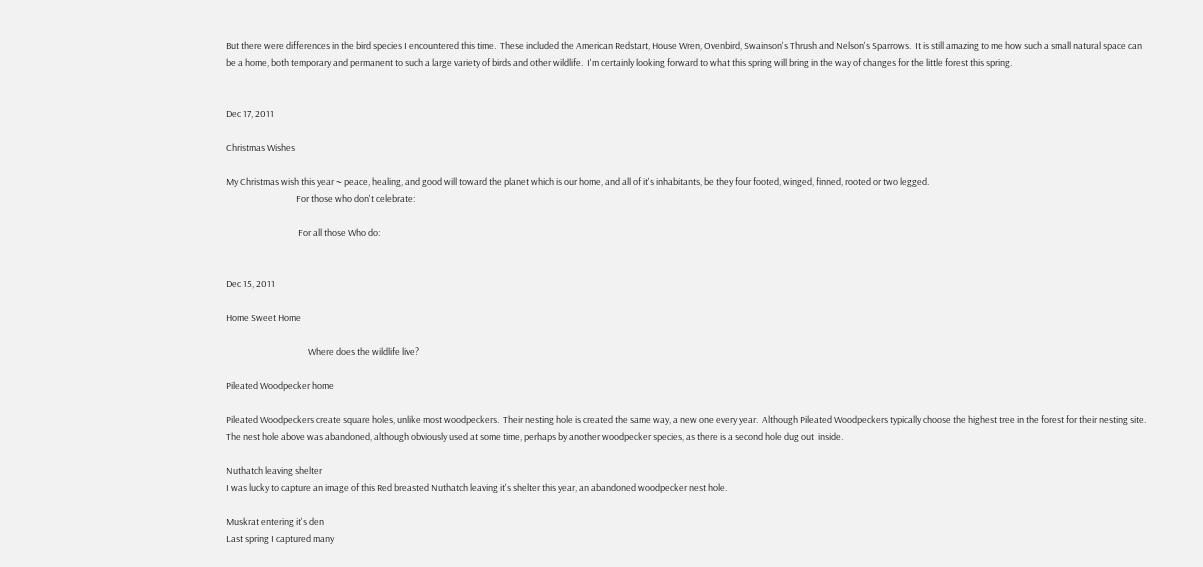But there were differences in the bird species I encountered this time.  These included the American Redstart, House Wren, Ovenbird, Swainson's Thrush and Nelson's Sparrows.  It is still amazing to me how such a small natural space can be a home, both temporary and permanent to such a large variety of birds and other wildlife.  I'm certainly looking forward to what this spring will bring in the way of changes for the little forest this spring.


Dec 17, 2011

Christmas Wishes

My Christmas wish this year ~ peace, healing, and good will toward the planet which is our home, and all of it's inhabitants, be they four footed, winged, finned, rooted or two legged.
                                   For those who don't celebrate:

                                    For all those Who do:


Dec 15, 2011

Home Sweet Home

                                         Where does the wildlife live?

Pileated Woodpecker home

Pileated Woodpeckers create square holes, unlike most woodpeckers.  Their nesting hole is created the same way, a new one every year.  Although Pileated Woodpeckers typically choose the highest tree in the forest for their nesting site.  The nest hole above was abandoned, although obviously used at some time, perhaps by another woodpecker species, as there is a second hole dug out  inside.

Nuthatch leaving shelter
I was lucky to capture an image of this Red breasted Nuthatch leaving it's shelter this year, an abandoned woodpecker nest hole.

Muskrat entering it's den
Last spring I captured many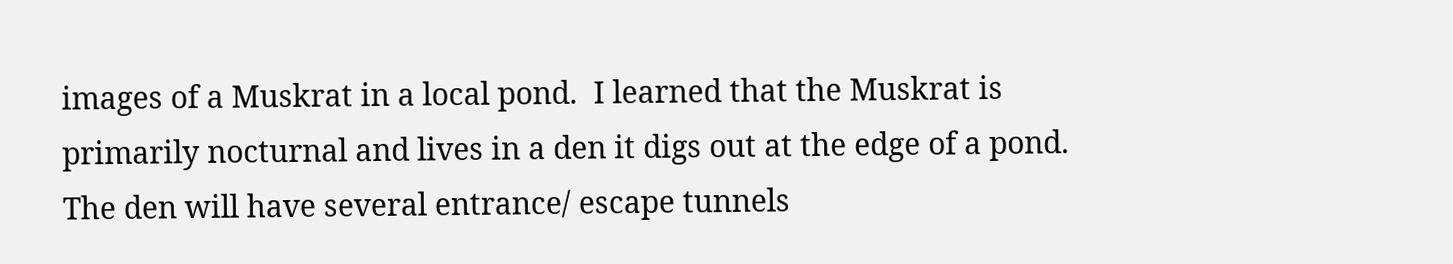images of a Muskrat in a local pond.  I learned that the Muskrat is primarily nocturnal and lives in a den it digs out at the edge of a pond.  The den will have several entrance/ escape tunnels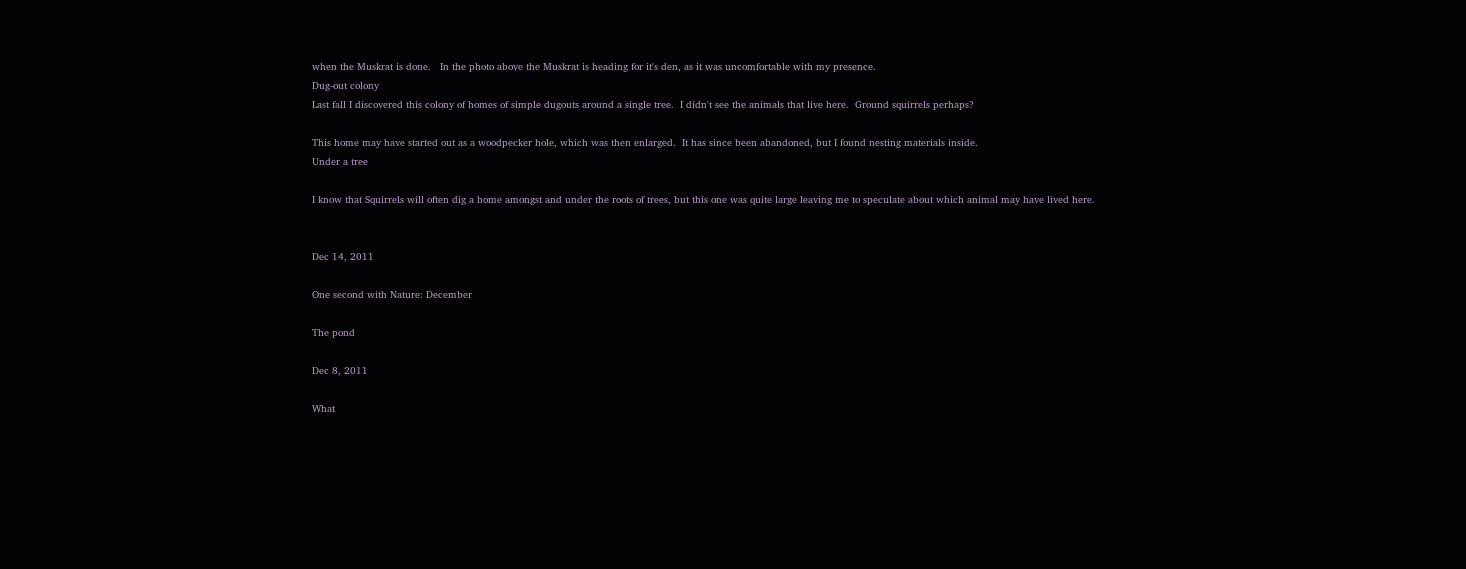when the Muskrat is done.   In the photo above the Muskrat is heading for it's den, as it was uncomfortable with my presence.
Dug-out colony
Last fall I discovered this colony of homes of simple dugouts around a single tree.  I didn't see the animals that live here.  Ground squirrels perhaps?

This home may have started out as a woodpecker hole, which was then enlarged.  It has since been abandoned, but I found nesting materials inside.
Under a tree

I know that Squirrels will often dig a home amongst and under the roots of trees, but this one was quite large leaving me to speculate about which animal may have lived here.


Dec 14, 2011

One second with Nature: December

The pond

Dec 8, 2011

What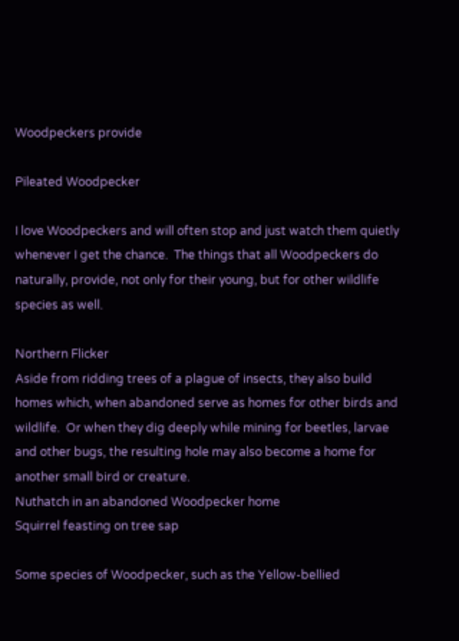Woodpeckers provide

Pileated Woodpecker

I love Woodpeckers and will often stop and just watch them quietly whenever I get the chance.  The things that all Woodpeckers do naturally, provide, not only for their young, but for other wildlife species as well.

Northern Flicker
Aside from ridding trees of a plague of insects, they also build homes which, when abandoned serve as homes for other birds and wildlife.  Or when they dig deeply while mining for beetles, larvae and other bugs, the resulting hole may also become a home for another small bird or creature.
Nuthatch in an abandoned Woodpecker home
Squirrel feasting on tree sap

Some species of Woodpecker, such as the Yellow-bellied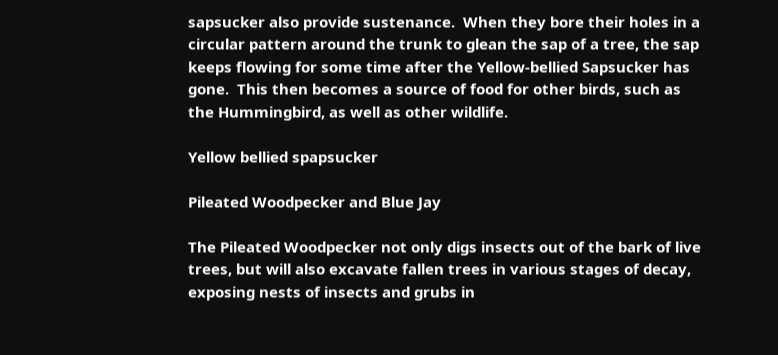sapsucker also provide sustenance.  When they bore their holes in a circular pattern around the trunk to glean the sap of a tree, the sap keeps flowing for some time after the Yellow-bellied Sapsucker has gone.  This then becomes a source of food for other birds, such as the Hummingbird, as well as other wildlife.

Yellow bellied spapsucker

Pileated Woodpecker and Blue Jay

The Pileated Woodpecker not only digs insects out of the bark of live trees, but will also excavate fallen trees in various stages of decay, exposing nests of insects and grubs in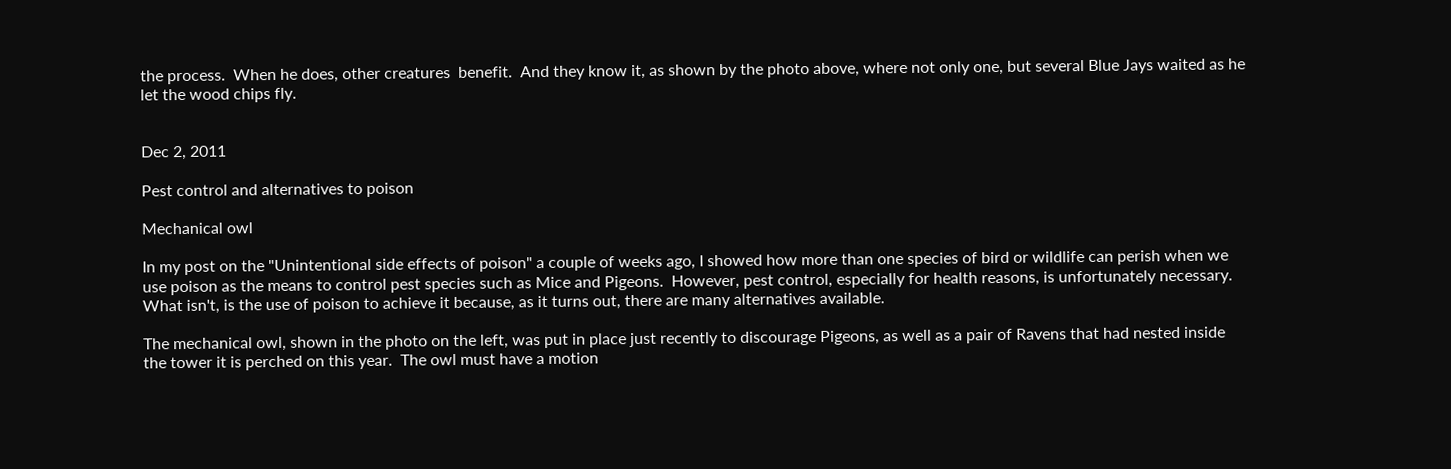the process.  When he does, other creatures  benefit.  And they know it, as shown by the photo above, where not only one, but several Blue Jays waited as he let the wood chips fly.


Dec 2, 2011

Pest control and alternatives to poison

Mechanical owl

In my post on the "Unintentional side effects of poison" a couple of weeks ago, I showed how more than one species of bird or wildlife can perish when we use poison as the means to control pest species such as Mice and Pigeons.  However, pest control, especially for health reasons, is unfortunately necessary.  What isn't, is the use of poison to achieve it because, as it turns out, there are many alternatives available.

The mechanical owl, shown in the photo on the left, was put in place just recently to discourage Pigeons, as well as a pair of Ravens that had nested inside the tower it is perched on this year.  The owl must have a motion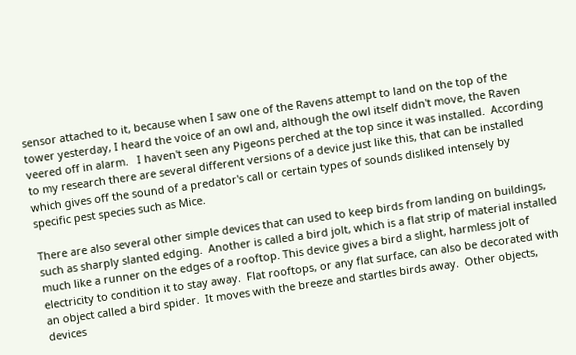sensor attached to it, because when I saw one of the Ravens attempt to land on the top of the tower yesterday, I heard the voice of an owl and, although the owl itself didn't move, the Raven veered off in alarm.   I haven't seen any Pigeons perched at the top since it was installed.  According to my research there are several different versions of a device just like this, that can be installed which gives off the sound of a predator's call or certain types of sounds disliked intensely by specific pest species such as Mice.

There are also several other simple devices that can used to keep birds from landing on buildings, such as sharply slanted edging.  Another is called a bird jolt, which is a flat strip of material installed much like a runner on the edges of a rooftop. This device gives a bird a slight, harmless jolt of electricity to condition it to stay away.  Flat rooftops, or any flat surface, can also be decorated with an object called a bird spider.  It moves with the breeze and startles birds away.  Other objects, devices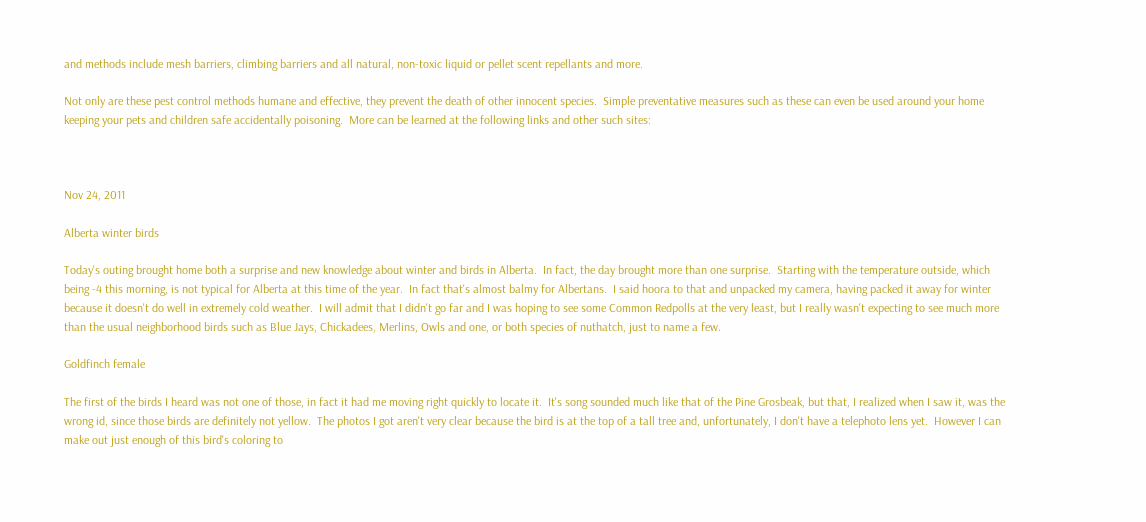and methods include mesh barriers, climbing barriers and all natural, non-toxic liquid or pellet scent repellants and more.

Not only are these pest control methods humane and effective, they prevent the death of other innocent species.  Simple preventative measures such as these can even be used around your home keeping your pets and children safe accidentally poisoning.  More can be learned at the following links and other such sites:



Nov 24, 2011

Alberta winter birds

Today's outing brought home both a surprise and new knowledge about winter and birds in Alberta.  In fact, the day brought more than one surprise.  Starting with the temperature outside, which being -4 this morning, is not typical for Alberta at this time of the year.  In fact that's almost balmy for Albertans.  I said hoora to that and unpacked my camera, having packed it away for winter because it doesn't do well in extremely cold weather.  I will admit that I didn't go far and I was hoping to see some Common Redpolls at the very least, but I really wasn't expecting to see much more than the usual neighborhood birds such as Blue Jays, Chickadees, Merlins, Owls and one, or both species of nuthatch, just to name a few.

Goldfinch female

The first of the birds I heard was not one of those, in fact it had me moving right quickly to locate it.  It's song sounded much like that of the Pine Grosbeak, but that, I realized when I saw it, was the wrong id, since those birds are definitely not yellow.  The photos I got aren't very clear because the bird is at the top of a tall tree and, unfortunately, I don't have a telephoto lens yet.  However I can make out just enough of this bird's coloring to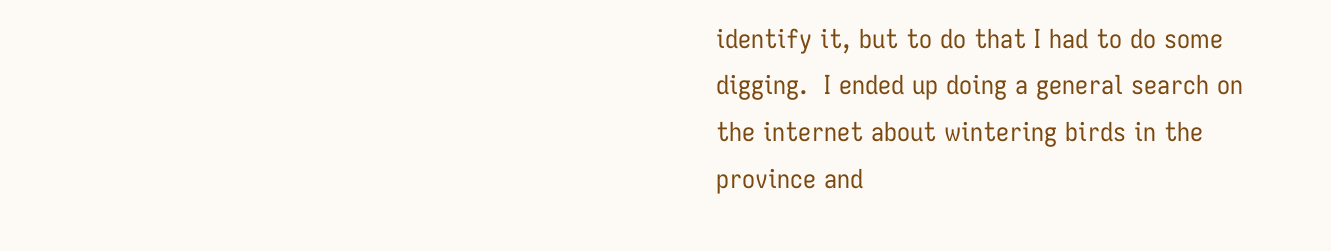identify it, but to do that I had to do some digging.  I ended up doing a general search on the internet about wintering birds in the province and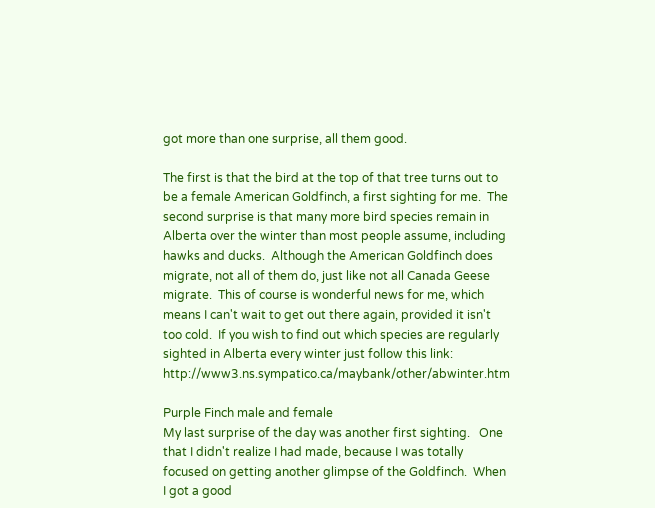got more than one surprise, all them good.

The first is that the bird at the top of that tree turns out to be a female American Goldfinch, a first sighting for me.  The second surprise is that many more bird species remain in Alberta over the winter than most people assume, including hawks and ducks.  Although the American Goldfinch does migrate, not all of them do, just like not all Canada Geese migrate.  This of course is wonderful news for me, which means I can't wait to get out there again, provided it isn't too cold.  If you wish to find out which species are regularly sighted in Alberta every winter just follow this link: http://www3.ns.sympatico.ca/maybank/other/abwinter.htm

Purple Finch male and female
My last surprise of the day was another first sighting.   One that I didn't realize I had made, because I was totally focused on getting another glimpse of the Goldfinch.  When I got a good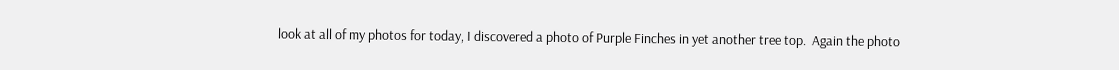look at all of my photos for today, I discovered a photo of Purple Finches in yet another tree top.  Again the photo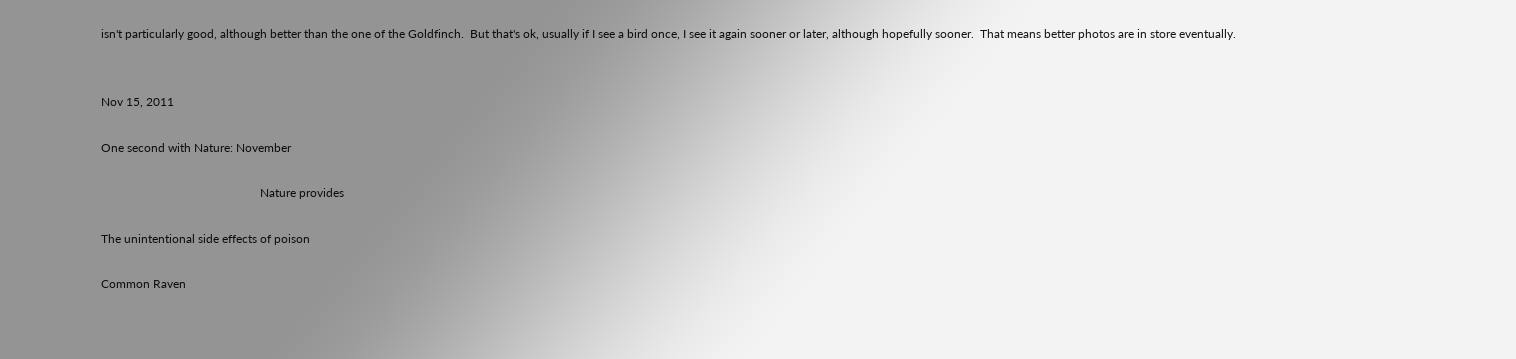isn't particularly good, although better than the one of the Goldfinch.  But that's ok, usually if I see a bird once, I see it again sooner or later, although hopefully sooner.  That means better photos are in store eventually.


Nov 15, 2011

One second with Nature: November

                                                     Nature provides

The unintentional side effects of poison

Common Raven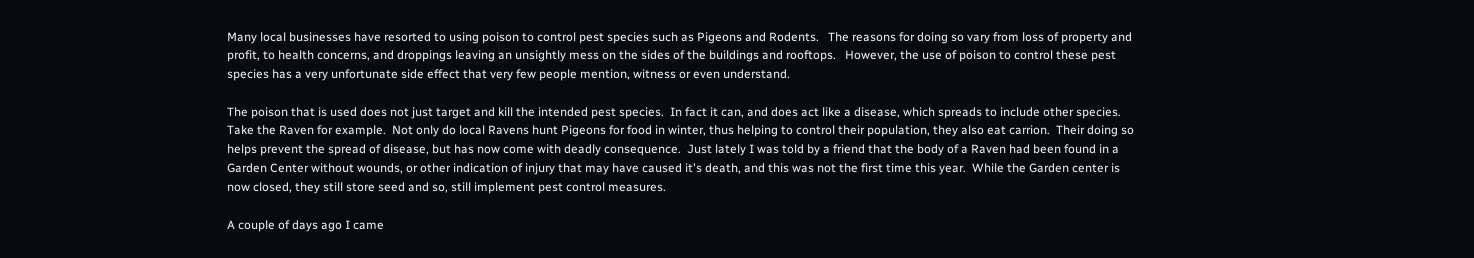Many local businesses have resorted to using poison to control pest species such as Pigeons and Rodents.   The reasons for doing so vary from loss of property and profit, to health concerns, and droppings leaving an unsightly mess on the sides of the buildings and rooftops.   However, the use of poison to control these pest species has a very unfortunate side effect that very few people mention, witness or even understand.

The poison that is used does not just target and kill the intended pest species.  In fact it can, and does act like a disease, which spreads to include other species.  Take the Raven for example.  Not only do local Ravens hunt Pigeons for food in winter, thus helping to control their population, they also eat carrion.  Their doing so helps prevent the spread of disease, but has now come with deadly consequence.  Just lately I was told by a friend that the body of a Raven had been found in a Garden Center without wounds, or other indication of injury that may have caused it's death, and this was not the first time this year.  While the Garden center is now closed, they still store seed and so, still implement pest control measures.

A couple of days ago I came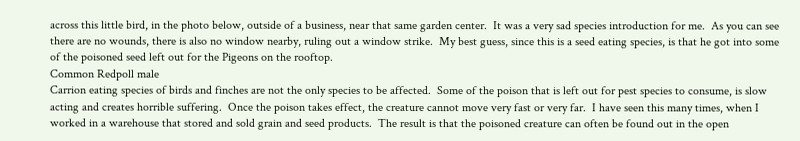across this little bird, in the photo below, outside of a business, near that same garden center.  It was a very sad species introduction for me.  As you can see there are no wounds, there is also no window nearby, ruling out a window strike.  My best guess, since this is a seed eating species, is that he got into some of the poisoned seed left out for the Pigeons on the rooftop.
Common Redpoll male
Carrion eating species of birds and finches are not the only species to be affected.  Some of the poison that is left out for pest species to consume, is slow acting and creates horrible suffering.  Once the poison takes effect, the creature cannot move very fast or very far.  I have seen this many times, when I worked in a warehouse that stored and sold grain and seed products.  The result is that the poisoned creature can often be found out in the open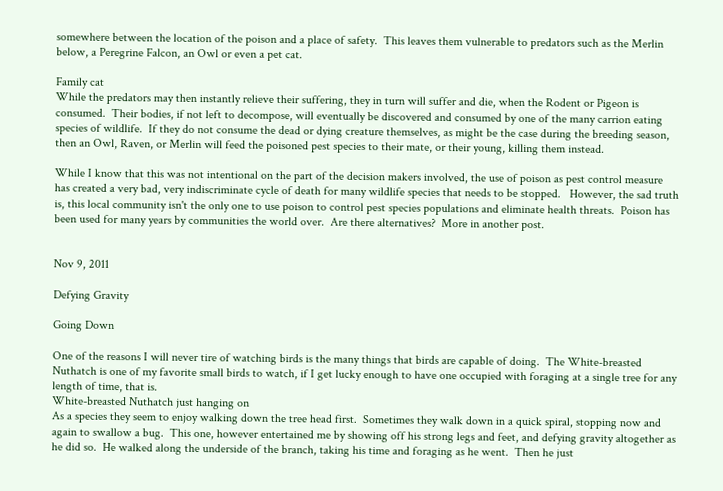somewhere between the location of the poison and a place of safety.  This leaves them vulnerable to predators such as the Merlin below, a Peregrine Falcon, an Owl or even a pet cat.

Family cat
While the predators may then instantly relieve their suffering, they in turn will suffer and die, when the Rodent or Pigeon is consumed.  Their bodies, if not left to decompose, will eventually be discovered and consumed by one of the many carrion eating species of wildlife.  If they do not consume the dead or dying creature themselves, as might be the case during the breeding season, then an Owl, Raven, or Merlin will feed the poisoned pest species to their mate, or their young, killing them instead.

While I know that this was not intentional on the part of the decision makers involved, the use of poison as pest control measure has created a very bad, very indiscriminate cycle of death for many wildlife species that needs to be stopped.   However, the sad truth is, this local community isn't the only one to use poison to control pest species populations and eliminate health threats.  Poison has been used for many years by communities the world over.  Are there alternatives?  More in another post.


Nov 9, 2011

Defying Gravity

Going Down

One of the reasons I will never tire of watching birds is the many things that birds are capable of doing.  The White-breasted Nuthatch is one of my favorite small birds to watch, if I get lucky enough to have one occupied with foraging at a single tree for any length of time, that is.
White-breasted Nuthatch just hanging on
As a species they seem to enjoy walking down the tree head first.  Sometimes they walk down in a quick spiral, stopping now and again to swallow a bug.  This one, however entertained me by showing off his strong legs and feet, and defying gravity altogether as he did so.  He walked along the underside of the branch, taking his time and foraging as he went.  Then he just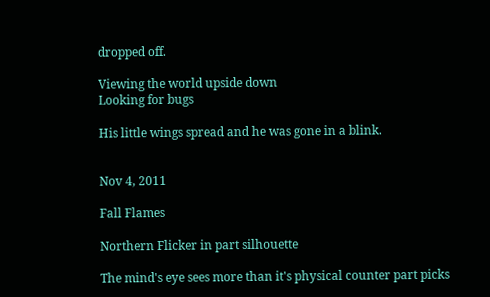dropped off.

Viewing the world upside down
Looking for bugs

His little wings spread and he was gone in a blink.


Nov 4, 2011

Fall Flames

Northern Flicker in part silhouette

The mind's eye sees more than it's physical counter part picks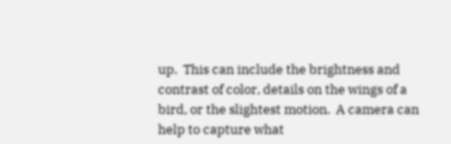up.  This can include the brightness and contrast of color, details on the wings of a bird, or the slightest motion.  A camera can help to capture what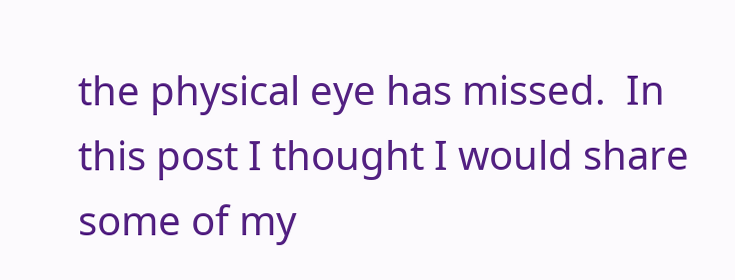the physical eye has missed.  In this post I thought I would share some of my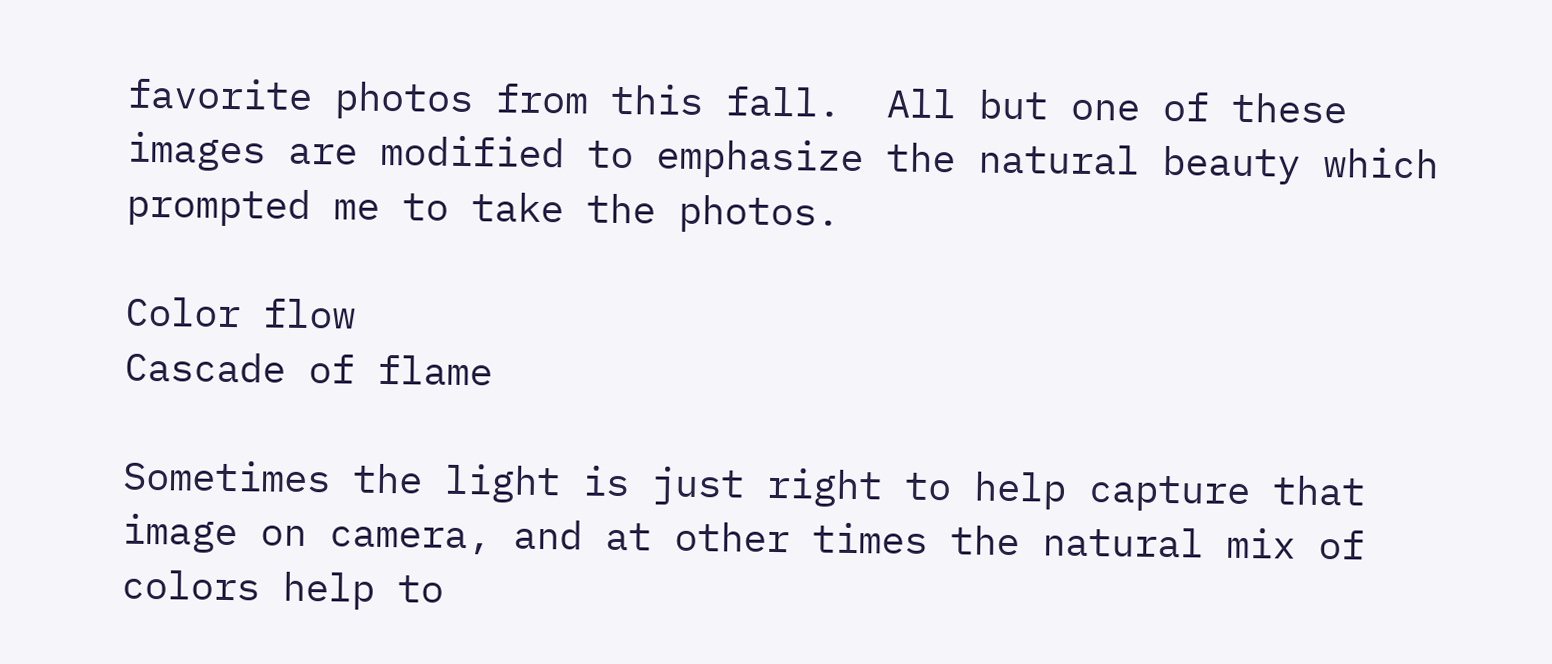favorite photos from this fall.  All but one of these images are modified to emphasize the natural beauty which prompted me to take the photos.

Color flow
Cascade of flame

Sometimes the light is just right to help capture that image on camera, and at other times the natural mix of colors help to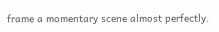frame a momentary scene almost perfectly.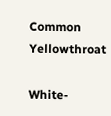Common Yellowthroat

White-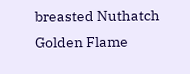breasted Nuthatch
Golden Flame